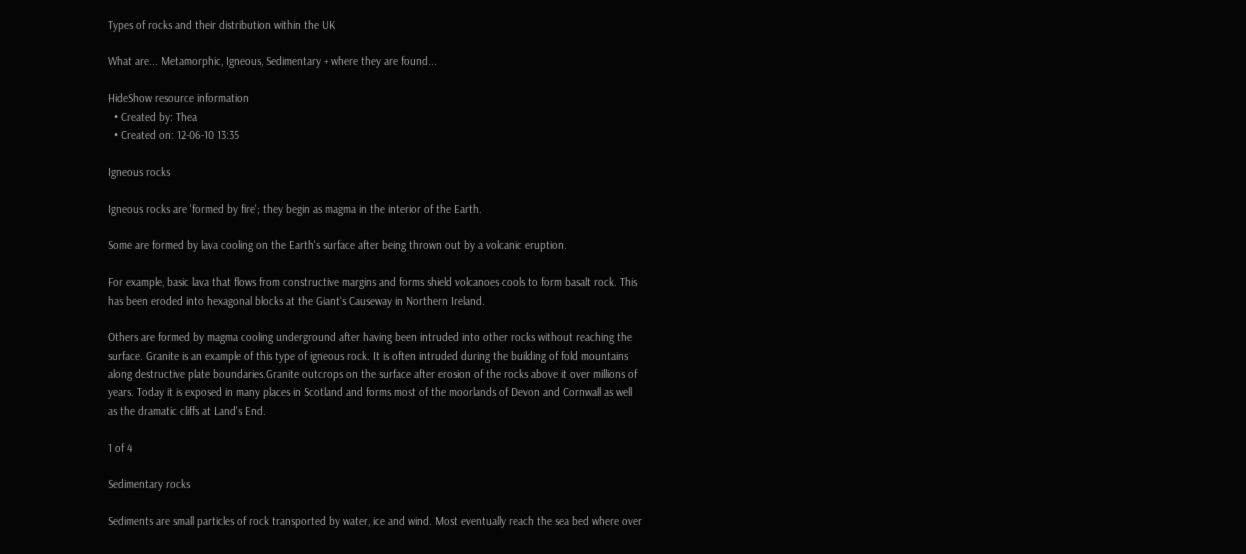Types of rocks and their distribution within the UK

What are... Metamorphic, Igneous, Sedimentary + where they are found...

HideShow resource information
  • Created by: Thea
  • Created on: 12-06-10 13:35

Igneous rocks

Igneous rocks are 'formed by fire'; they begin as magma in the interior of the Earth.

Some are formed by lava cooling on the Earth's surface after being thrown out by a volcanic eruption.

For example, basic lava that flows from constructive margins and forms shield volcanoes cools to form basalt rock. This has been eroded into hexagonal blocks at the Giant's Causeway in Northern Ireland.

Others are formed by magma cooling underground after having been intruded into other rocks without reaching the surface. Granite is an example of this type of igneous rock. It is often intruded during the building of fold mountains along destructive plate boundaries.Granite outcrops on the surface after erosion of the rocks above it over millions of years. Today it is exposed in many places in Scotland and forms most of the moorlands of Devon and Cornwall as well as the dramatic cliffs at Land's End.

1 of 4

Sedimentary rocks

Sediments are small particles of rock transported by water, ice and wind. Most eventually reach the sea bed where over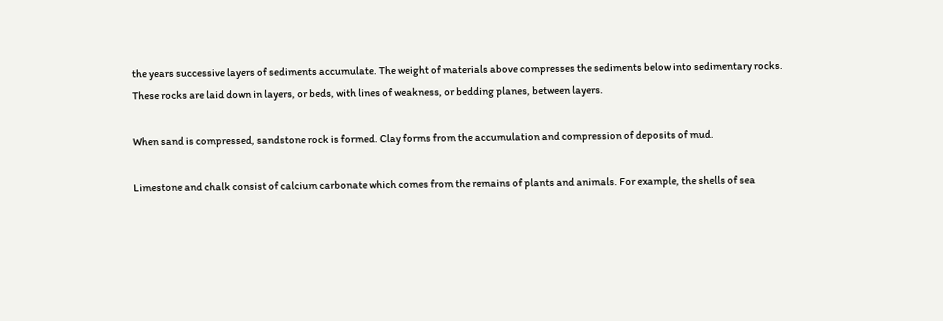the years successive layers of sediments accumulate. The weight of materials above compresses the sediments below into sedimentary rocks. These rocks are laid down in layers, or beds, with lines of weakness, or bedding planes, between layers.

When sand is compressed, sandstone rock is formed. Clay forms from the accumulation and compression of deposits of mud.

Limestone and chalk consist of calcium carbonate which comes from the remains of plants and animals. For example, the shells of sea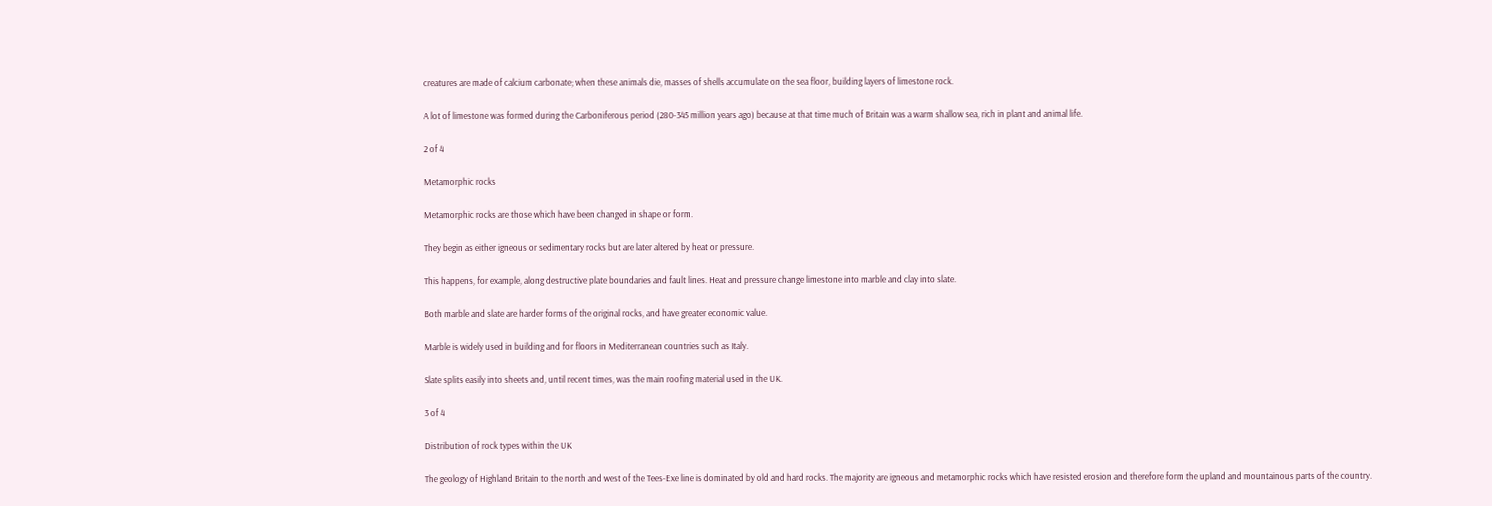creatures are made of calcium carbonate; when these animals die, masses of shells accumulate on the sea floor, building layers of limestone rock.

A lot of limestone was formed during the Carboniferous period (280-345 million years ago) because at that time much of Britain was a warm shallow sea, rich in plant and animal life.

2 of 4

Metamorphic rocks

Metamorphic rocks are those which have been changed in shape or form.

They begin as either igneous or sedimentary rocks but are later altered by heat or pressure.

This happens, for example, along destructive plate boundaries and fault lines. Heat and pressure change limestone into marble and clay into slate.

Both marble and slate are harder forms of the original rocks, and have greater economic value.

Marble is widely used in building and for floors in Mediterranean countries such as Italy.

Slate splits easily into sheets and, until recent times, was the main roofing material used in the UK.

3 of 4

Distribution of rock types within the UK

The geology of Highland Britain to the north and west of the Tees-Exe line is dominated by old and hard rocks. The majority are igneous and metamorphic rocks which have resisted erosion and therefore form the upland and mountainous parts of the country.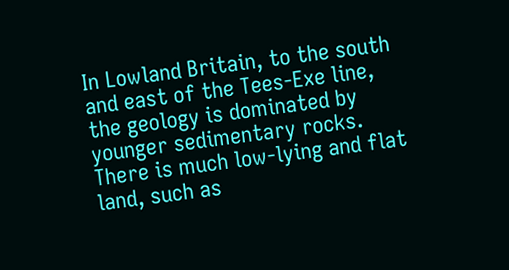In Lowland Britain, to the south and east of the Tees-Exe line, the geology is dominated by younger sedimentary rocks. There is much low-lying and flat land, such as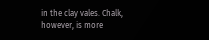in the clay vales. Chalk, however, is more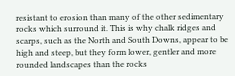resistant to erosion than many of the other sedimentary rocks which surround it. This is why chalk ridges and scarps, such as the North and South Downs, appear to be high and steep, but they form lower, gentler and more rounded landscapes than the rocks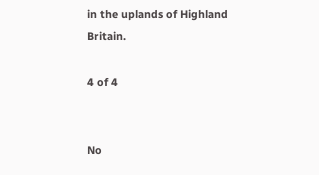in the uplands of Highland Britain.

4 of 4


No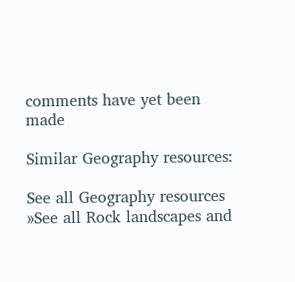comments have yet been made

Similar Geography resources:

See all Geography resources »See all Rock landscapes and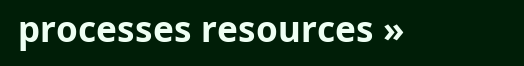processes resources »